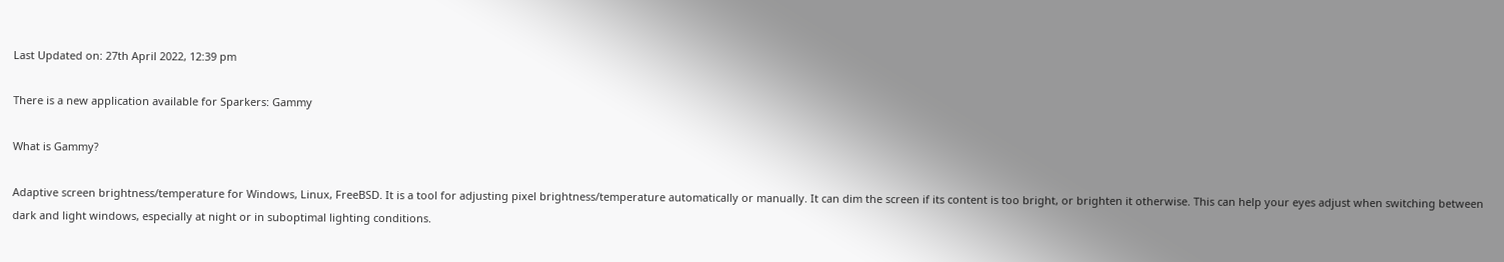Last Updated on: 27th April 2022, 12:39 pm

There is a new application available for Sparkers: Gammy

What is Gammy?

Adaptive screen brightness/temperature for Windows, Linux, FreeBSD. It is a tool for adjusting pixel brightness/temperature automatically or manually. It can dim the screen if its content is too bright, or brighten it otherwise. This can help your eyes adjust when switching between dark and light windows, especially at night or in suboptimal lighting conditions.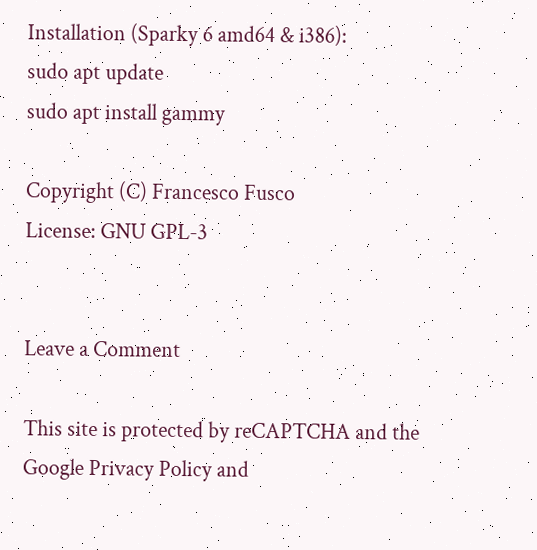Installation (Sparky 6 amd64 & i386):
sudo apt update
sudo apt install gammy

Copyright (C) Francesco Fusco
License: GNU GPL-3


Leave a Comment

This site is protected by reCAPTCHA and the Google Privacy Policy and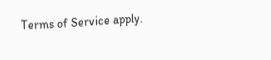Terms of Service apply.